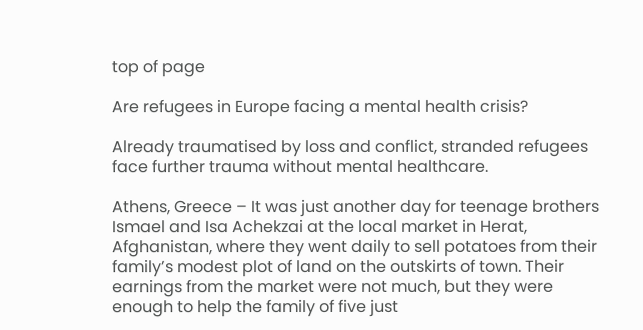top of page

Are refugees in Europe facing a mental health crisis?

Already traumatised by loss and conflict, stranded refugees face further trauma without mental healthcare.

Athens, Greece – It was just another day for teenage brothers Ismael and Isa Achekzai at the local market in Herat, Afghanistan, where they went daily to sell potatoes from their family’s modest plot of land on the outskirts of town. Their earnings from the market were not much, but they were enough to help the family of five just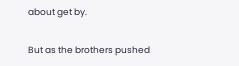about get by.

But as the brothers pushed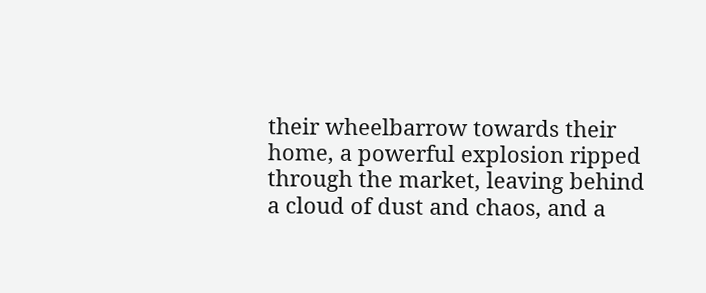their wheelbarrow towards their home, a powerful explosion ripped through the market, leaving behind a cloud of dust and chaos, and a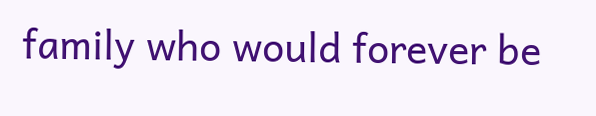family who would forever be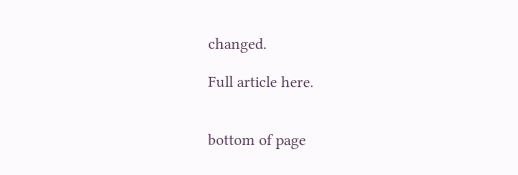changed.

Full article here.


bottom of page